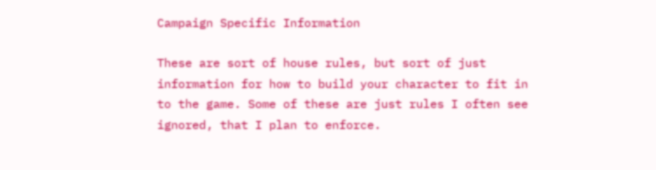Campaign Specific Information

These are sort of house rules, but sort of just information for how to build your character to fit in to the game. Some of these are just rules I often see ignored, that I plan to enforce.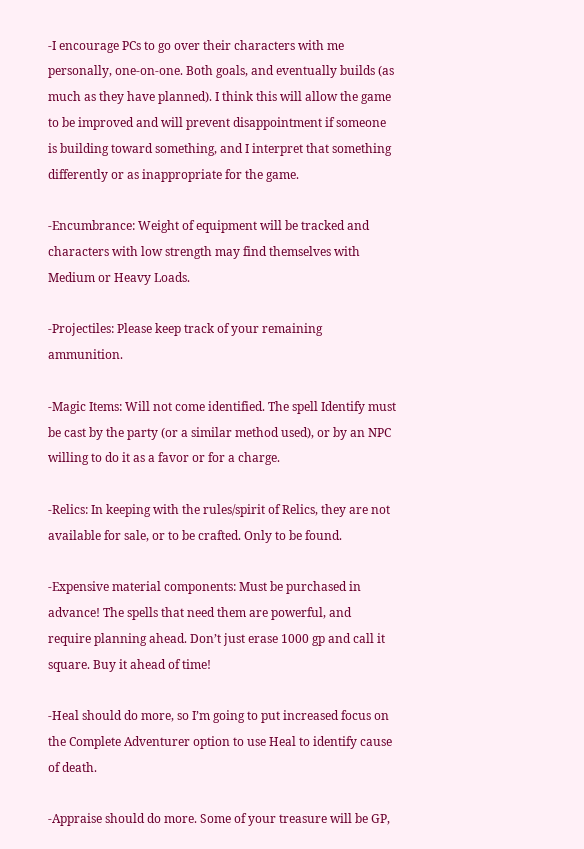-I encourage PCs to go over their characters with me personally, one-on-one. Both goals, and eventually builds (as much as they have planned). I think this will allow the game to be improved and will prevent disappointment if someone is building toward something, and I interpret that something differently or as inappropriate for the game.

-Encumbrance: Weight of equipment will be tracked and characters with low strength may find themselves with Medium or Heavy Loads.

-Projectiles: Please keep track of your remaining ammunition.

-Magic Items: Will not come identified. The spell Identify must be cast by the party (or a similar method used), or by an NPC willing to do it as a favor or for a charge.

-Relics: In keeping with the rules/spirit of Relics, they are not available for sale, or to be crafted. Only to be found.

-Expensive material components: Must be purchased in advance! The spells that need them are powerful, and require planning ahead. Don’t just erase 1000 gp and call it square. Buy it ahead of time!

-Heal should do more, so I’m going to put increased focus on the Complete Adventurer option to use Heal to identify cause of death.

-Appraise should do more. Some of your treasure will be GP,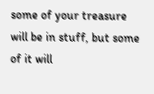some of your treasure will be in stuff, but some of it will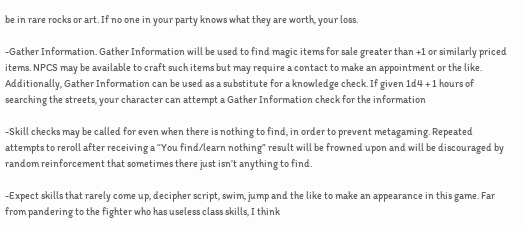be in rare rocks or art. If no one in your party knows what they are worth, your loss.

-Gather Information. Gather Information will be used to find magic items for sale greater than +1 or similarly priced items. NPCS may be available to craft such items but may require a contact to make an appointment or the like. Additionally, Gather Information can be used as a substitute for a knowledge check. If given 1d4 + 1 hours of searching the streets, your character can attempt a Gather Information check for the information

-Skill checks may be called for even when there is nothing to find, in order to prevent metagaming. Repeated attempts to reroll after receiving a “You find/learn nothing” result will be frowned upon and will be discouraged by random reinforcement that sometimes there just isn’t anything to find.

-Expect skills that rarely come up, decipher script, swim, jump and the like to make an appearance in this game. Far from pandering to the fighter who has useless class skills, I think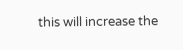this will increase the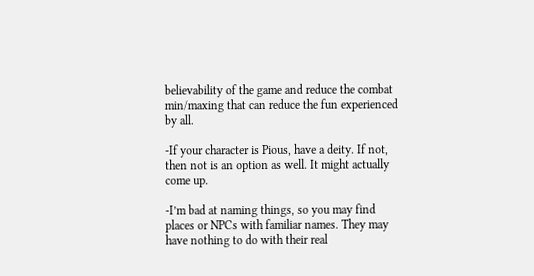believability of the game and reduce the combat min/maxing that can reduce the fun experienced by all.

-If your character is Pious, have a deity. If not, then not is an option as well. It might actually come up.

-I’m bad at naming things, so you may find places or NPCs with familiar names. They may have nothing to do with their real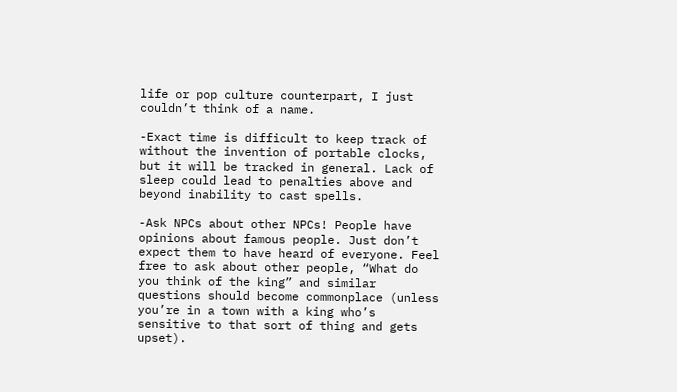life or pop culture counterpart, I just couldn’t think of a name.

-Exact time is difficult to keep track of without the invention of portable clocks, but it will be tracked in general. Lack of sleep could lead to penalties above and beyond inability to cast spells.

-Ask NPCs about other NPCs! People have opinions about famous people. Just don’t expect them to have heard of everyone. Feel free to ask about other people, “What do you think of the king” and similar questions should become commonplace (unless you’re in a town with a king who’s sensitive to that sort of thing and gets upset).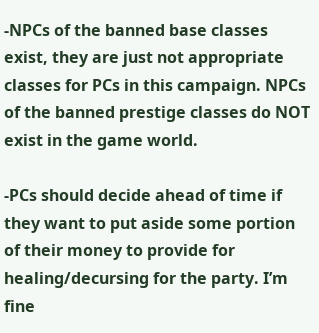-NPCs of the banned base classes exist, they are just not appropriate classes for PCs in this campaign. NPCs of the banned prestige classes do NOT exist in the game world.

-PCs should decide ahead of time if they want to put aside some portion of their money to provide for healing/decursing for the party. I’m fine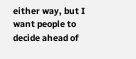either way, but I want people to decide ahead of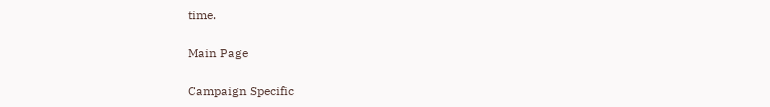time.

Main Page

Campaign Specific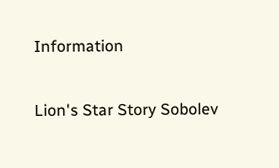Information

Lion's Star Story Sobolev